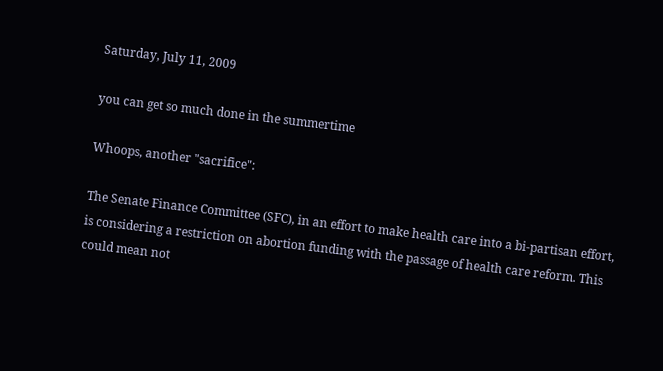Saturday, July 11, 2009

you can get so much done in the summertime

Whoops, another "sacrifice":

The Senate Finance Committee (SFC), in an effort to make health care into a bi-partisan effort, is considering a restriction on abortion funding with the passage of health care reform. This could mean not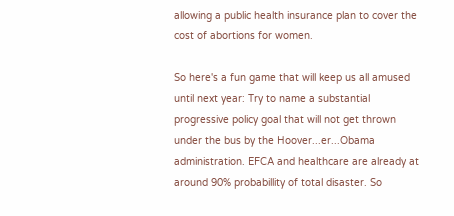allowing a public health insurance plan to cover the cost of abortions for women.

So here's a fun game that will keep us all amused until next year: Try to name a substantial progressive policy goal that will not get thrown under the bus by the Hoover...er...Obama administration. EFCA and healthcare are already at around 90% probabillity of total disaster. So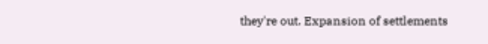they're out. Expansion of settlements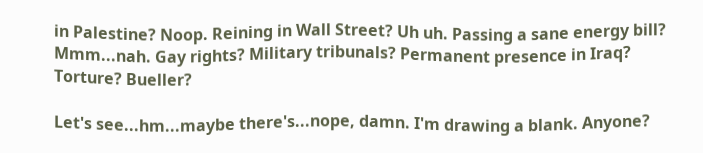in Palestine? Noop. Reining in Wall Street? Uh uh. Passing a sane energy bill? Mmm...nah. Gay rights? Military tribunals? Permanent presence in Iraq? Torture? Bueller?

Let's see...hm...maybe there's...nope, damn. I'm drawing a blank. Anyone?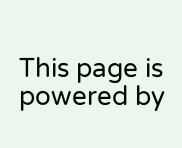This page is powered by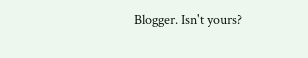Blogger. Isn't yours?